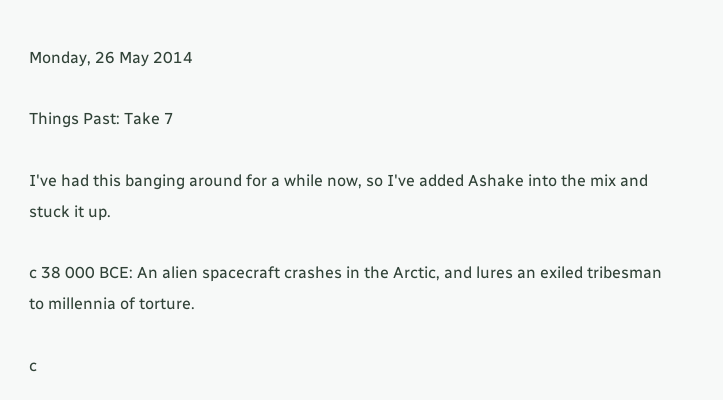Monday, 26 May 2014

Things Past: Take 7

I've had this banging around for a while now, so I've added Ashake into the mix and stuck it up.

c 38 000 BCE: An alien spacecraft crashes in the Arctic, and lures an exiled tribesman to millennia of torture.

c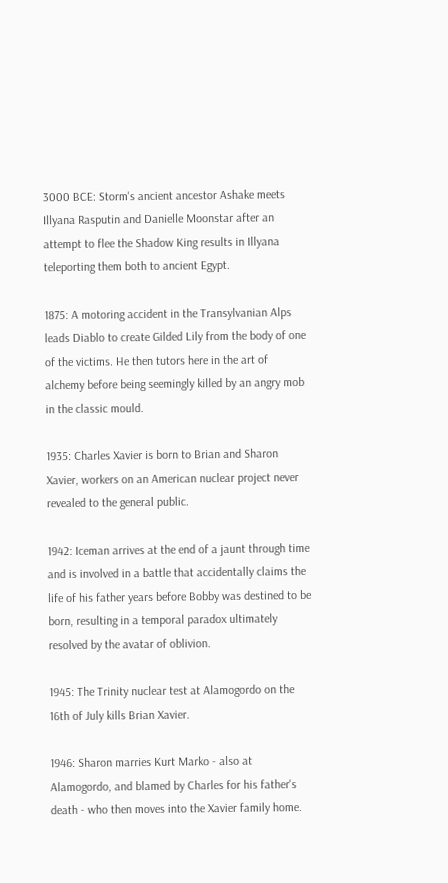3000 BCE: Storm's ancient ancestor Ashake meets Illyana Rasputin and Danielle Moonstar after an attempt to flee the Shadow King results in Illyana teleporting them both to ancient Egypt.

1875: A motoring accident in the Transylvanian Alps leads Diablo to create Gilded Lily from the body of one of the victims. He then tutors here in the art of alchemy before being seemingly killed by an angry mob in the classic mould.

1935: Charles Xavier is born to Brian and Sharon Xavier, workers on an American nuclear project never revealed to the general public.

1942: Iceman arrives at the end of a jaunt through time and is involved in a battle that accidentally claims the life of his father years before Bobby was destined to be born, resulting in a temporal paradox ultimately resolved by the avatar of oblivion.

1945: The Trinity nuclear test at Alamogordo on the 16th of July kills Brian Xavier.

1946: Sharon marries Kurt Marko - also at Alamogordo, and blamed by Charles for his father's death - who then moves into the Xavier family home.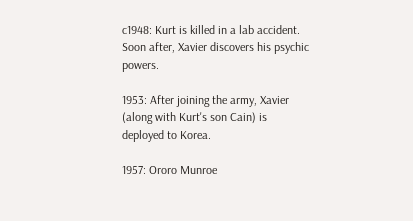c1948: Kurt is killed in a lab accident.  Soon after, Xavier discovers his psychic powers.

1953: After joining the army, Xavier (along with Kurt's son Cain) is deployed to Korea.

1957: Ororo Munroe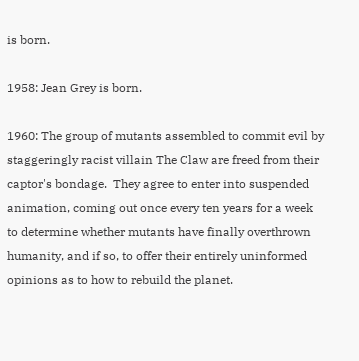is born.

1958: Jean Grey is born.

1960: The group of mutants assembled to commit evil by staggeringly racist villain The Claw are freed from their captor's bondage.  They agree to enter into suspended animation, coming out once every ten years for a week to determine whether mutants have finally overthrown humanity, and if so, to offer their entirely uninformed opinions as to how to rebuild the planet.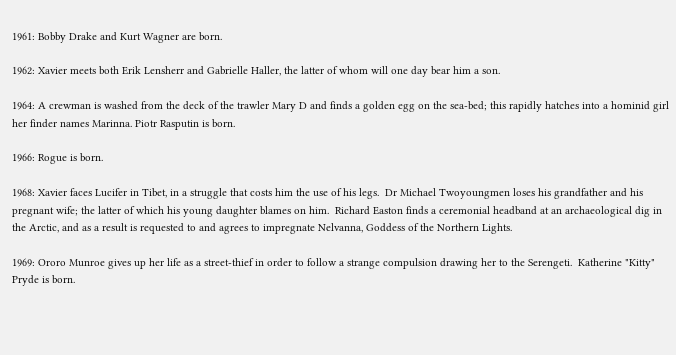1961: Bobby Drake and Kurt Wagner are born.

1962: Xavier meets both Erik Lensherr and Gabrielle Haller, the latter of whom will one day bear him a son.

1964: A crewman is washed from the deck of the trawler Mary D and finds a golden egg on the sea-bed; this rapidly hatches into a hominid girl her finder names Marinna. Piotr Rasputin is born.

1966: Rogue is born.

1968: Xavier faces Lucifer in Tibet, in a struggle that costs him the use of his legs.  Dr Michael Twoyoungmen loses his grandfather and his pregnant wife; the latter of which his young daughter blames on him.  Richard Easton finds a ceremonial headband at an archaeological dig in the Arctic, and as a result is requested to and agrees to impregnate Nelvanna, Goddess of the Northern Lights.

1969: Ororo Munroe gives up her life as a street-thief in order to follow a strange compulsion drawing her to the Serengeti.  Katherine "Kitty" Pryde is born.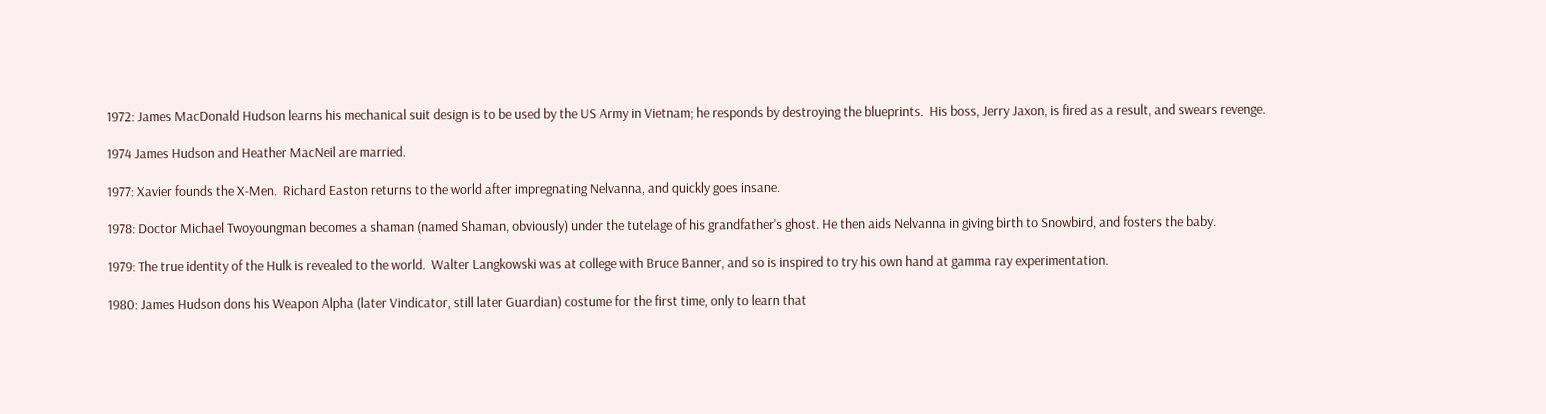1972: James MacDonald Hudson learns his mechanical suit design is to be used by the US Army in Vietnam; he responds by destroying the blueprints.  His boss, Jerry Jaxon, is fired as a result, and swears revenge.

1974 James Hudson and Heather MacNeil are married.

1977: Xavier founds the X-Men.  Richard Easton returns to the world after impregnating Nelvanna, and quickly goes insane.

1978: Doctor Michael Twoyoungman becomes a shaman (named Shaman, obviously) under the tutelage of his grandfather's ghost. He then aids Nelvanna in giving birth to Snowbird, and fosters the baby.

1979: The true identity of the Hulk is revealed to the world.  Walter Langkowski was at college with Bruce Banner, and so is inspired to try his own hand at gamma ray experimentation.

1980: James Hudson dons his Weapon Alpha (later Vindicator, still later Guardian) costume for the first time, only to learn that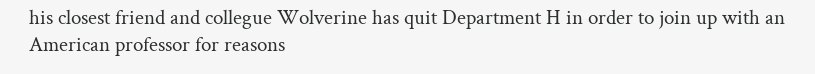his closest friend and collegue Wolverine has quit Department H in order to join up with an American professor for reasons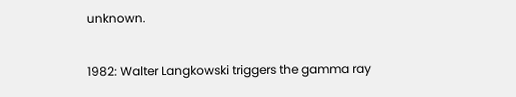unknown.

1982: Walter Langkowski triggers the gamma ray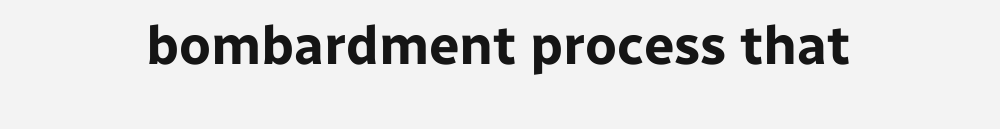bombardment process that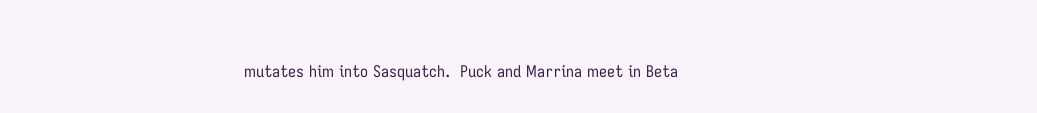mutates him into Sasquatch.  Puck and Marrina meet in Beta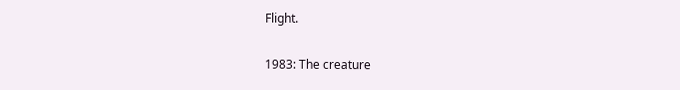Flight.

1983: The creature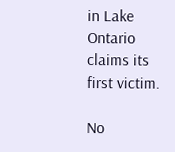in Lake Ontario claims its first victim.

No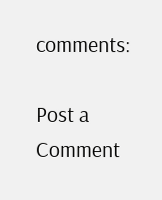comments:

Post a Comment